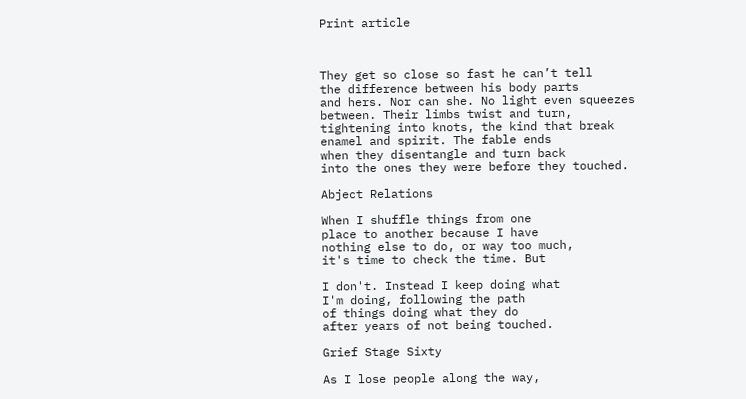Print article



They get so close so fast he can’t tell
the difference between his body parts
and hers. Nor can she. No light even squeezes
between. Their limbs twist and turn,
tightening into knots, the kind that break
enamel and spirit. The fable ends
when they disentangle and turn back
into the ones they were before they touched.

Abject Relations

When I shuffle things from one
place to another because I have
nothing else to do, or way too much,
it's time to check the time. But

I don't. Instead I keep doing what
I'm doing, following the path
of things doing what they do
after years of not being touched.

Grief Stage Sixty

As I lose people along the way,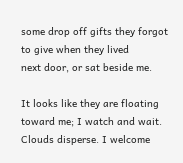some drop off gifts they forgot
to give when they lived
next door, or sat beside me.

It looks like they are floating
toward me; I watch and wait.
Clouds disperse. I welcome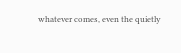whatever comes, even the quietly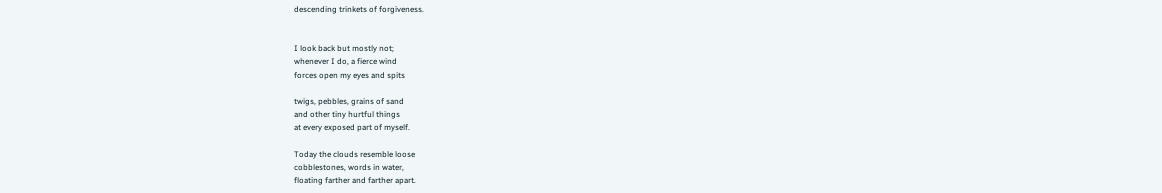descending trinkets of forgiveness.


I look back but mostly not;
whenever I do, a fierce wind
forces open my eyes and spits

twigs, pebbles, grains of sand
and other tiny hurtful things
at every exposed part of myself.

Today the clouds resemble loose
cobblestones, words in water,
floating farther and farther apart.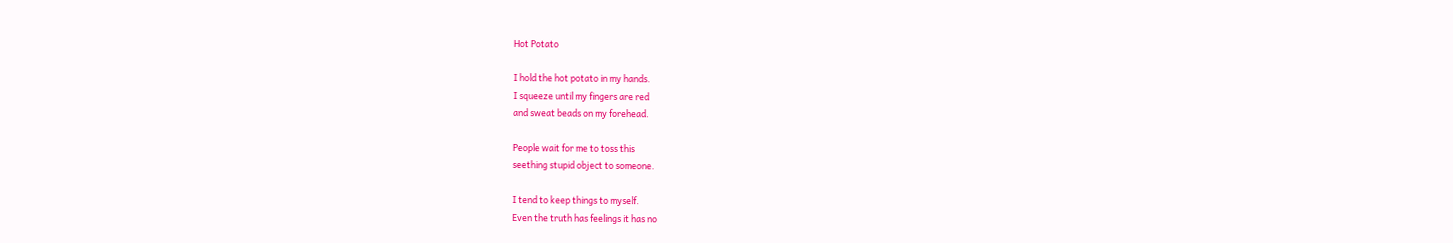Hot Potato

I hold the hot potato in my hands.
I squeeze until my fingers are red
and sweat beads on my forehead.

People wait for me to toss this
seething stupid object to someone.

I tend to keep things to myself.
Even the truth has feelings it has no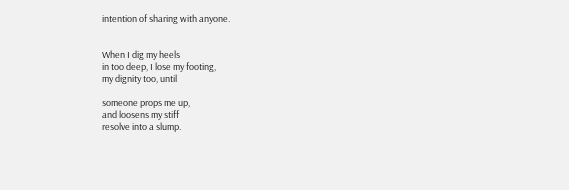intention of sharing with anyone.


When I dig my heels
in too deep, I lose my footing,
my dignity too, until

someone props me up,
and loosens my stiff
resolve into a slump.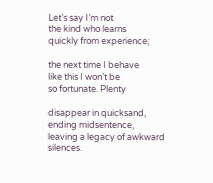Let’s say I’m not
the kind who learns
quickly from experience;

the next time I behave
like this I won’t be
so fortunate. Plenty

disappear in quicksand,
ending midsentence,
leaving a legacy of awkward silences.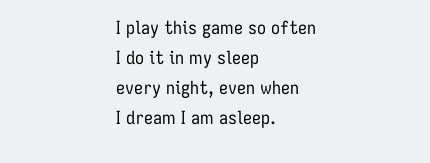I play this game so often
I do it in my sleep
every night, even when
I dream I am asleep.